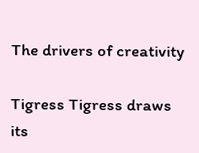The drivers of creativity

Tigress Tigress draws its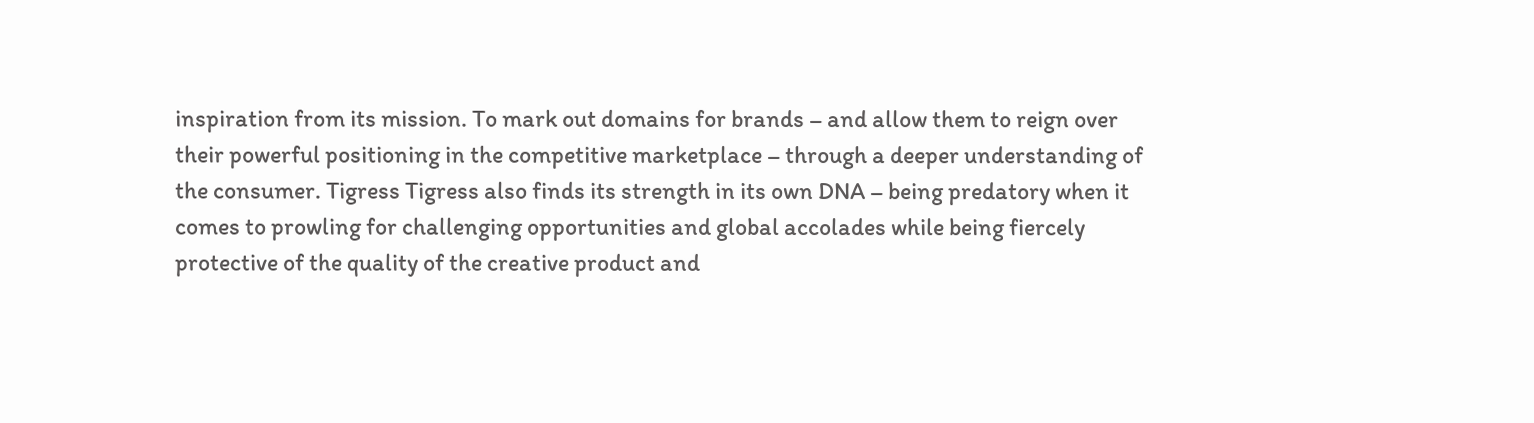inspiration from its mission. To mark out domains for brands – and allow them to reign over their powerful positioning in the competitive marketplace – through a deeper understanding of the consumer. Tigress Tigress also finds its strength in its own DNA – being predatory when it comes to prowling for challenging opportunities and global accolades while being fiercely protective of the quality of the creative product and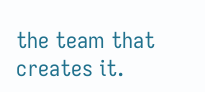the team that creates it.